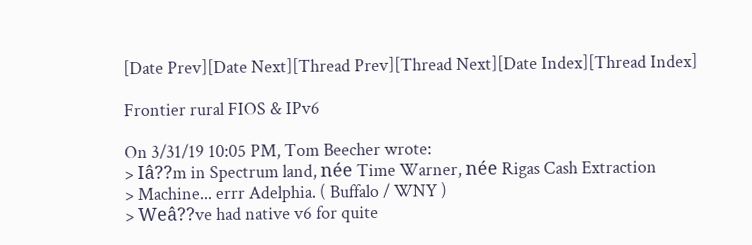[Date Prev][Date Next][Thread Prev][Thread Next][Date Index][Thread Index]

Frontier rural FIOS & IPv6

On 3/31/19 10:05 PM, Tom Beecher wrote:
> Iâ??m in Spectrum land, née Time Warner, née Rigas Cash Extraction
> Machine... errr Adelphia. ( Buffalo / WNY )
> Weâ??ve had native v6 for quite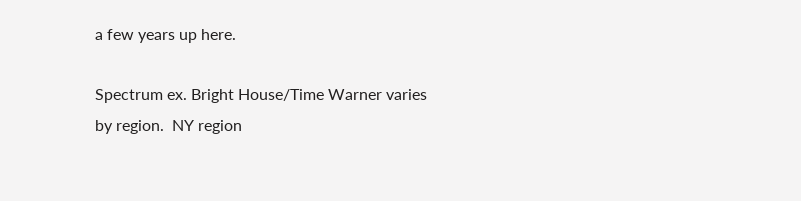a few years up here.

Spectrum ex. Bright House/Time Warner varies by region.  NY region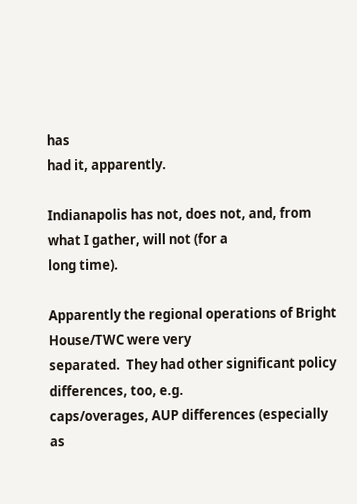has
had it, apparently.

Indianapolis has not, does not, and, from what I gather, will not (for a
long time).

Apparently the regional operations of Bright House/TWC were very
separated.  They had other significant policy differences, too, e.g.
caps/overages, AUP differences (especially as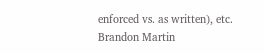enforced vs. as written), etc.
Brandon Martin